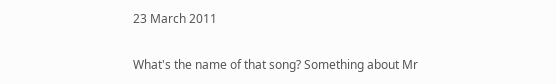23 March 2011

What's the name of that song? Something about Mr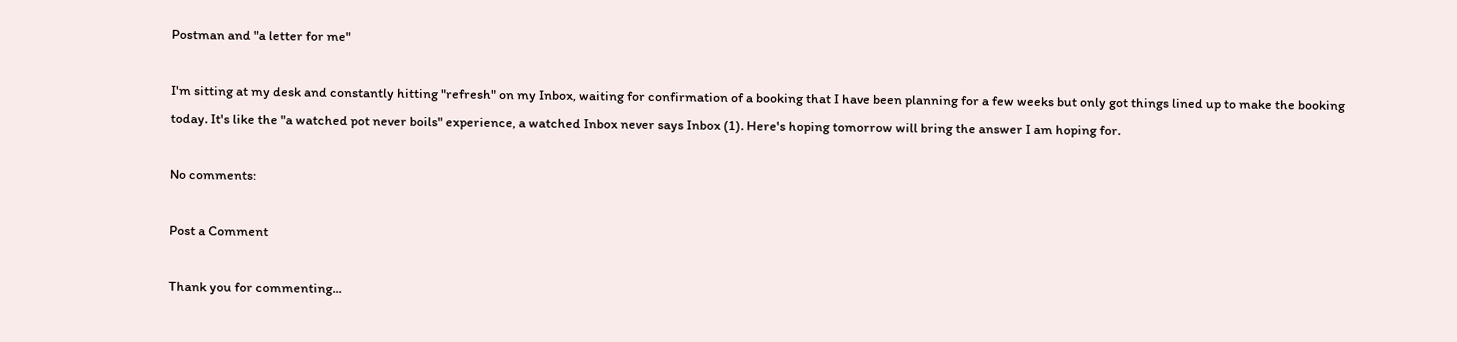Postman and "a letter for me"

I'm sitting at my desk and constantly hitting "refresh" on my Inbox, waiting for confirmation of a booking that I have been planning for a few weeks but only got things lined up to make the booking today. It's like the "a watched pot never boils" experience, a watched Inbox never says Inbox (1). Here's hoping tomorrow will bring the answer I am hoping for.

No comments:

Post a Comment

Thank you for commenting...